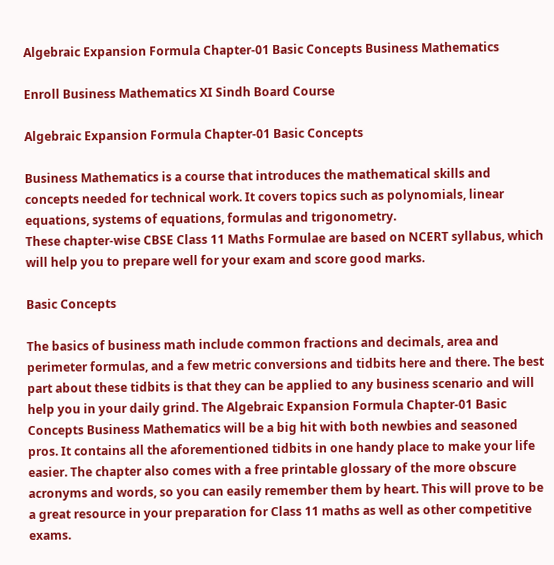Algebraic Expansion Formula Chapter-01 Basic Concepts Business Mathematics

Enroll Business Mathematics XI Sindh Board Course

Algebraic Expansion Formula Chapter-01 Basic Concepts

Business Mathematics is a course that introduces the mathematical skills and concepts needed for technical work. It covers topics such as polynomials, linear equations, systems of equations, formulas and trigonometry.
These chapter-wise CBSE Class 11 Maths Formulae are based on NCERT syllabus, which will help you to prepare well for your exam and score good marks.

Basic Concepts

The basics of business math include common fractions and decimals, area and perimeter formulas, and a few metric conversions and tidbits here and there. The best part about these tidbits is that they can be applied to any business scenario and will help you in your daily grind. The Algebraic Expansion Formula Chapter-01 Basic Concepts Business Mathematics will be a big hit with both newbies and seasoned pros. It contains all the aforementioned tidbits in one handy place to make your life easier. The chapter also comes with a free printable glossary of the more obscure acronyms and words, so you can easily remember them by heart. This will prove to be a great resource in your preparation for Class 11 maths as well as other competitive exams.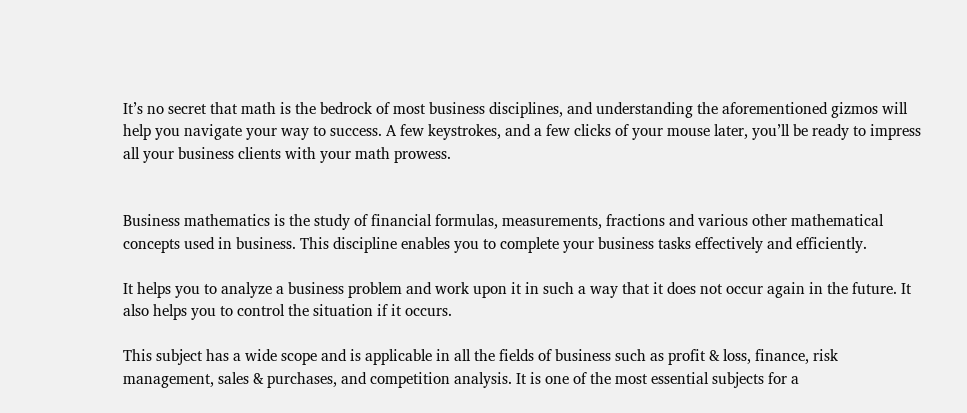It’s no secret that math is the bedrock of most business disciplines, and understanding the aforementioned gizmos will help you navigate your way to success. A few keystrokes, and a few clicks of your mouse later, you’ll be ready to impress all your business clients with your math prowess.


Business mathematics is the study of financial formulas, measurements, fractions and various other mathematical concepts used in business. This discipline enables you to complete your business tasks effectively and efficiently.

It helps you to analyze a business problem and work upon it in such a way that it does not occur again in the future. It also helps you to control the situation if it occurs.

This subject has a wide scope and is applicable in all the fields of business such as profit & loss, finance, risk management, sales & purchases, and competition analysis. It is one of the most essential subjects for a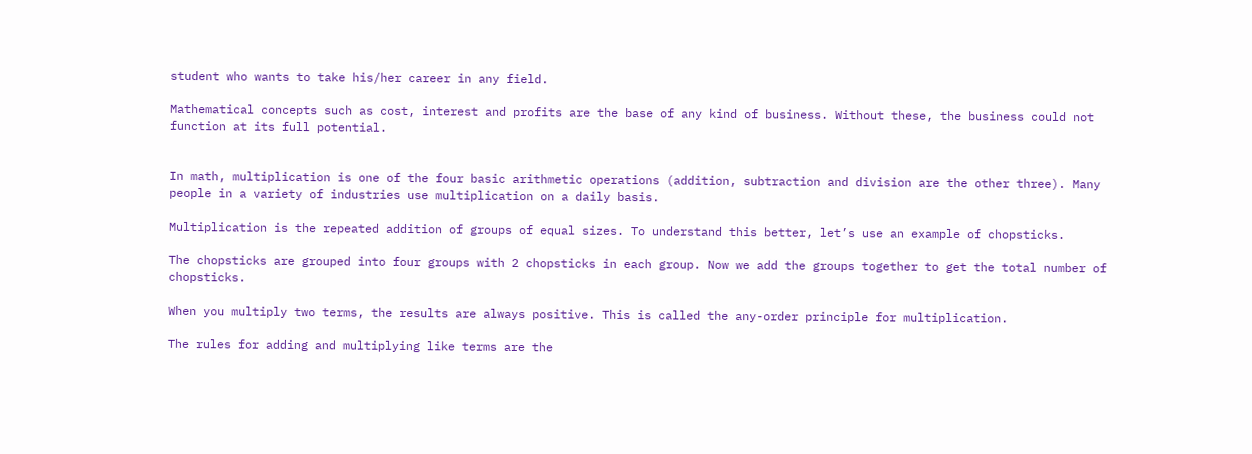student who wants to take his/her career in any field.

Mathematical concepts such as cost, interest and profits are the base of any kind of business. Without these, the business could not function at its full potential.


In math, multiplication is one of the four basic arithmetic operations (addition, subtraction and division are the other three). Many people in a variety of industries use multiplication on a daily basis.

Multiplication is the repeated addition of groups of equal sizes. To understand this better, let’s use an example of chopsticks.

The chopsticks are grouped into four groups with 2 chopsticks in each group. Now we add the groups together to get the total number of chopsticks.

When you multiply two terms, the results are always positive. This is called the any-order principle for multiplication.

The rules for adding and multiplying like terms are the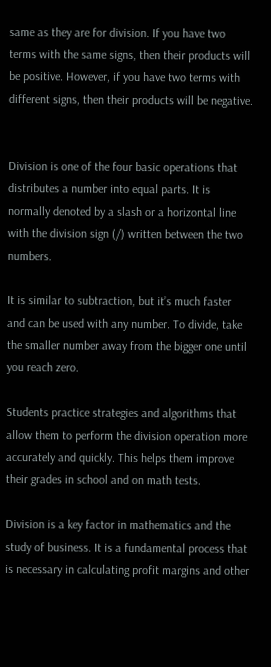same as they are for division. If you have two terms with the same signs, then their products will be positive. However, if you have two terms with different signs, then their products will be negative.


Division is one of the four basic operations that distributes a number into equal parts. It is normally denoted by a slash or a horizontal line with the division sign (/) written between the two numbers.

It is similar to subtraction, but it’s much faster and can be used with any number. To divide, take the smaller number away from the bigger one until you reach zero.

Students practice strategies and algorithms that allow them to perform the division operation more accurately and quickly. This helps them improve their grades in school and on math tests.

Division is a key factor in mathematics and the study of business. It is a fundamental process that is necessary in calculating profit margins and other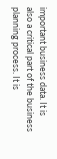important business data. It is also a critical part of the business planning process. It is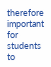therefore important for students to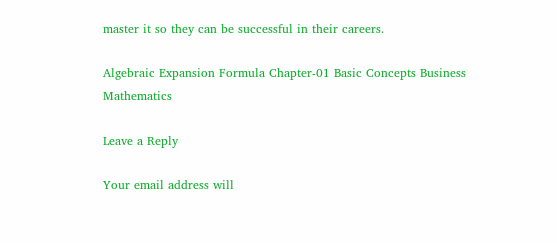master it so they can be successful in their careers.

Algebraic Expansion Formula Chapter-01 Basic Concepts Business Mathematics

Leave a Reply

Your email address will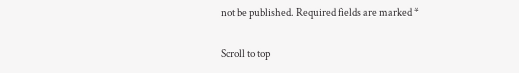not be published. Required fields are marked *

Scroll to top